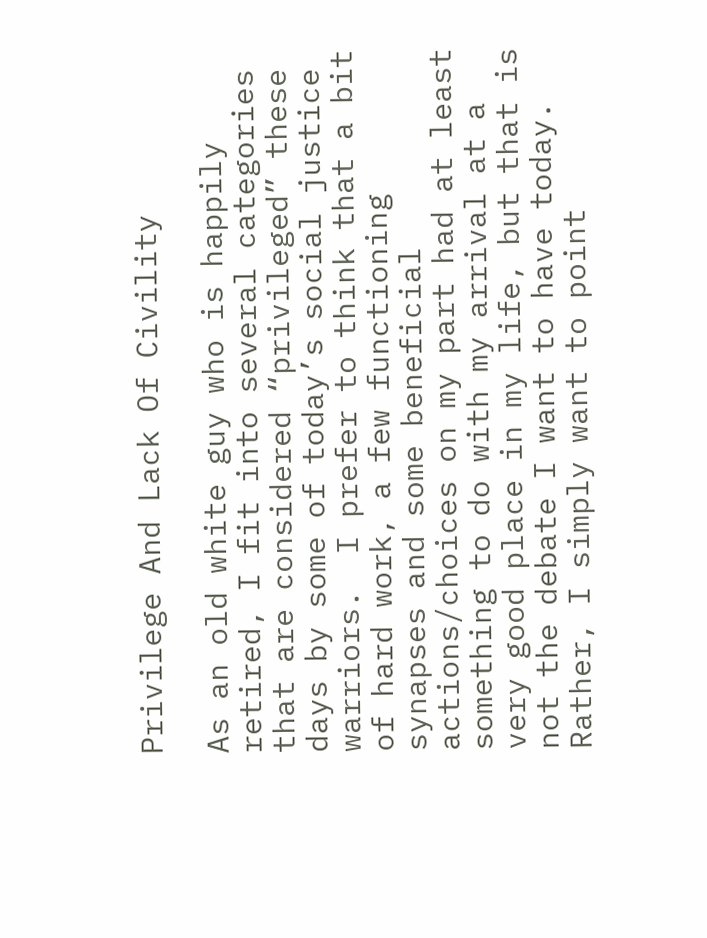Privilege And Lack Of Civility

As an old white guy who is happily retired, I fit into several categories that are considered “privileged” these days by some of today’s social justice warriors.  I prefer to think that a bit of hard work, a few functioning synapses and some beneficial actions/choices on my part had at least something to do with my arrival at a very good place in my life, but that is not the debate I want to have today.  Rather, I simply want to point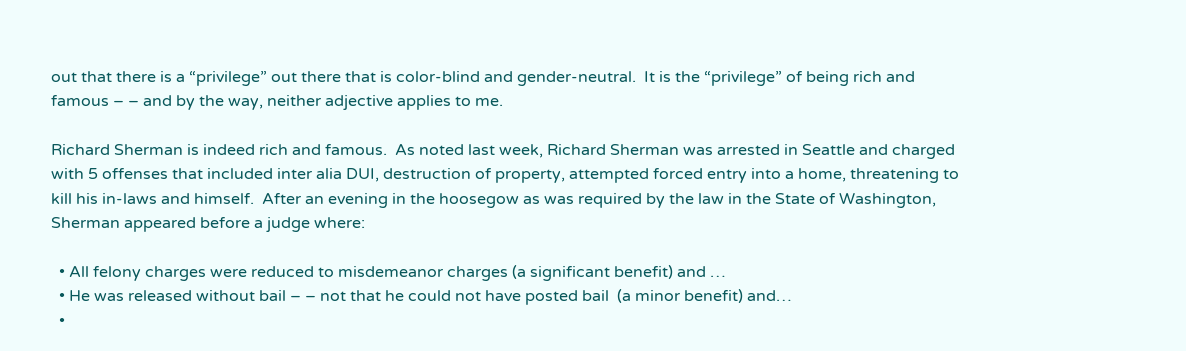out that there is a “privilege” out there that is color-blind and gender-neutral.  It is the “privilege” of being rich and famous – – and by the way, neither adjective applies to me.

Richard Sherman is indeed rich and famous.  As noted last week, Richard Sherman was arrested in Seattle and charged with 5 offenses that included inter alia DUI, destruction of property, attempted forced entry into a home, threatening to kill his in-laws and himself.  After an evening in the hoosegow as was required by the law in the State of Washington, Sherman appeared before a judge where:

  • All felony charges were reduced to misdemeanor charges (a significant benefit) and …
  • He was released without bail – – not that he could not have posted bail  (a minor benefit) and…
  •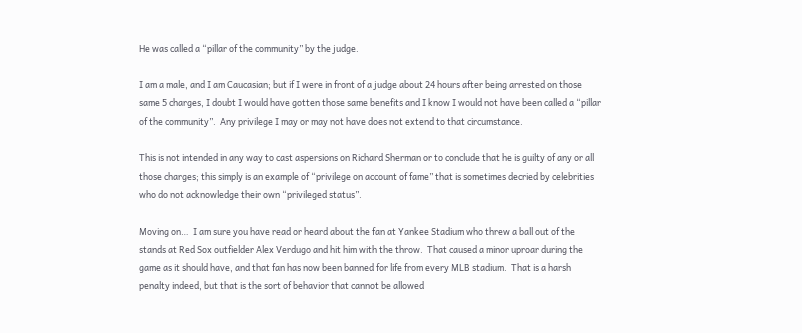He was called a “pillar of the community” by the judge.

I am a male, and I am Caucasian; but if I were in front of a judge about 24 hours after being arrested on those same 5 charges, I doubt I would have gotten those same benefits and I know I would not have been called a “pillar of the community”.  Any privilege I may or may not have does not extend to that circumstance.

This is not intended in any way to cast aspersions on Richard Sherman or to conclude that he is guilty of any or all those charges; this simply is an example of “privilege on account of fame” that is sometimes decried by celebrities who do not acknowledge their own “privileged status”.

Moving on…  I am sure you have read or heard about the fan at Yankee Stadium who threw a ball out of the stands at Red Sox outfielder Alex Verdugo and hit him with the throw.  That caused a minor uproar during the game as it should have, and that fan has now been banned for life from every MLB stadium.  That is a harsh penalty indeed, but that is the sort of behavior that cannot be allowed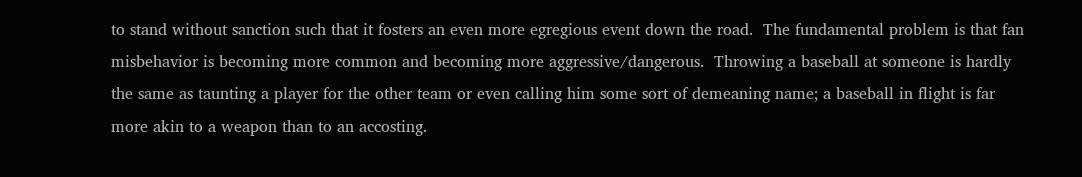to stand without sanction such that it fosters an even more egregious event down the road.  The fundamental problem is that fan misbehavior is becoming more common and becoming more aggressive/dangerous.  Throwing a baseball at someone is hardly the same as taunting a player for the other team or even calling him some sort of demeaning name; a baseball in flight is far more akin to a weapon than to an accosting.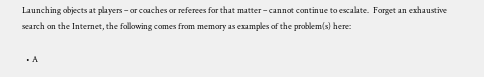Launching objects at players – or coaches or referees for that matter – cannot continue to escalate.  Forget an exhaustive search on the Internet, the following comes from memory as examples of the problem(s) here:

  • A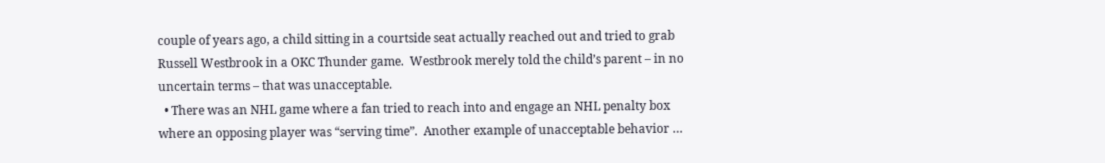couple of years ago, a child sitting in a courtside seat actually reached out and tried to grab Russell Westbrook in a OKC Thunder game.  Westbrook merely told the child’s parent – in no uncertain terms – that was unacceptable.
  • There was an NHL game where a fan tried to reach into and engage an NHL penalty box where an opposing player was “serving time”.  Another example of unacceptable behavior …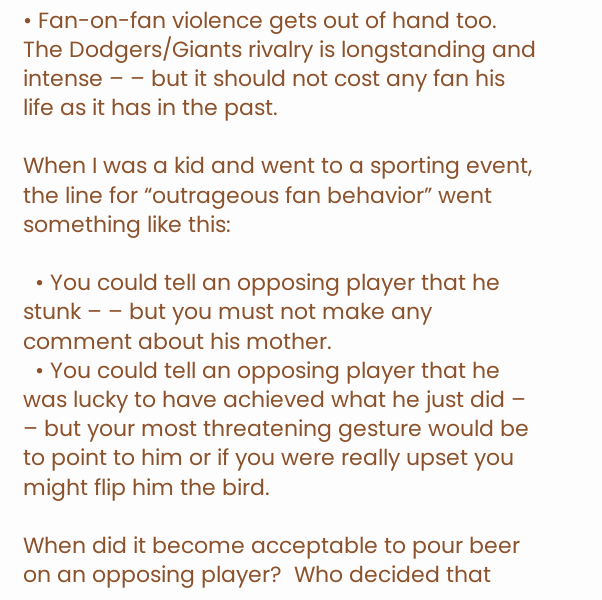• Fan-on-fan violence gets out of hand too.  The Dodgers/Giants rivalry is longstanding and intense – – but it should not cost any fan his life as it has in the past.

When I was a kid and went to a sporting event, the line for “outrageous fan behavior” went something like this:

  • You could tell an opposing player that he stunk – – but you must not make any comment about his mother.
  • You could tell an opposing player that he was lucky to have achieved what he just did – – but your most threatening gesture would be to point to him or if you were really upset you might flip him the bird.

When did it become acceptable to pour beer on an opposing player?  Who decided that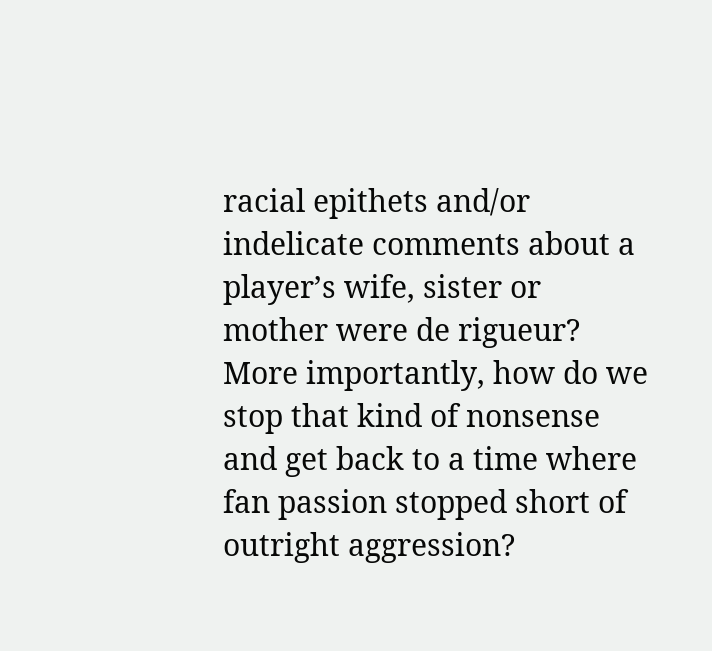racial epithets and/or indelicate comments about a player’s wife, sister or mother were de rigueur?  More importantly, how do we stop that kind of nonsense and get back to a time where fan passion stopped short of outright aggression?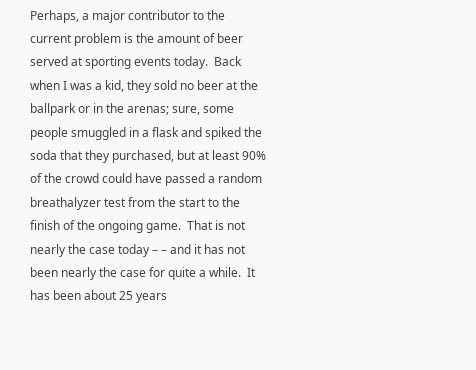Perhaps, a major contributor to the current problem is the amount of beer served at sporting events today.  Back when I was a kid, they sold no beer at the ballpark or in the arenas; sure, some people smuggled in a flask and spiked the soda that they purchased, but at least 90% of the crowd could have passed a random breathalyzer test from the start to the finish of the ongoing game.  That is not nearly the case today – – and it has not been nearly the case for quite a while.  It has been about 25 years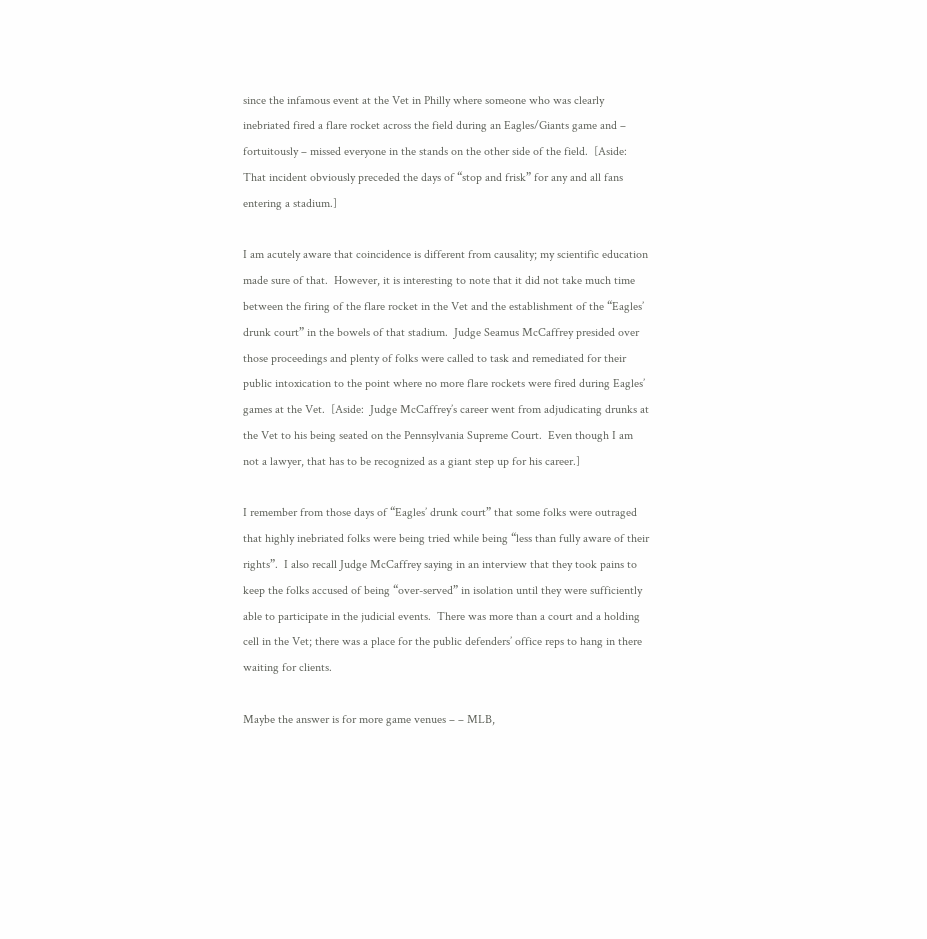since the infamous event at the Vet in Philly where someone who was clearly inebriated fired a flare rocket across the field during an Eagles/Giants game and – fortuitously – missed everyone in the stands on the other side of the field.  [Aside:  That incident obviously preceded the days of “stop and frisk” for any and all fans entering a stadium.]

I am acutely aware that coincidence is different from causality; my scientific education made sure of that.  However, it is interesting to note that it did not take much time between the firing of the flare rocket in the Vet and the establishment of the “Eagles’ drunk court” in the bowels of that stadium.  Judge Seamus McCaffrey presided over those proceedings and plenty of folks were called to task and remediated for their public intoxication to the point where no more flare rockets were fired during Eagles’ games at the Vet.  [Aside:  Judge McCaffrey’s career went from adjudicating drunks at the Vet to his being seated on the Pennsylvania Supreme Court.  Even though I am not a lawyer, that has to be recognized as a giant step up for his career.]

I remember from those days of “Eagles’ drunk court” that some folks were outraged that highly inebriated folks were being tried while being “less than fully aware of their rights”.  I also recall Judge McCaffrey saying in an interview that they took pains to keep the folks accused of being “over-served” in isolation until they were sufficiently able to participate in the judicial events.  There was more than a court and a holding cell in the Vet; there was a place for the public defenders’ office reps to hang in there waiting for clients.

Maybe the answer is for more game venues – – MLB,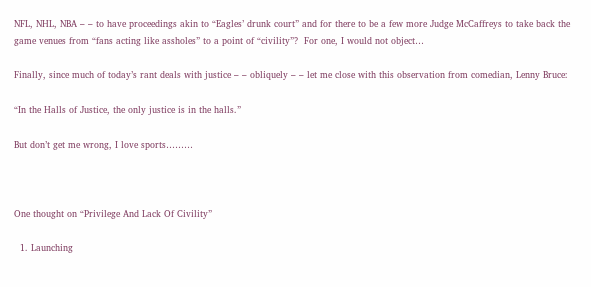NFL, NHL, NBA – – to have proceedings akin to “Eagles’ drunk court” and for there to be a few more Judge McCaffreys to take back the game venues from “fans acting like assholes” to a point of “civility”?  For one, I would not object…

Finally, since much of today’s rant deals with justice – – obliquely – – let me close with this observation from comedian, Lenny Bruce:

“In the Halls of Justice, the only justice is in the halls.”

But don’t get me wrong, I love sports………



One thought on “Privilege And Lack Of Civility”

  1. Launching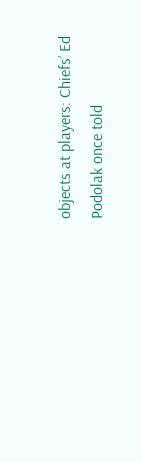objects at players: Chiefs’ Ed Podolak once told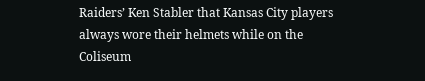Raiders’ Ken Stabler that Kansas City players always wore their helmets while on the Coliseum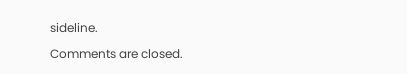sideline.

Comments are closed.